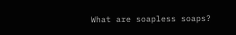What are soapless soaps?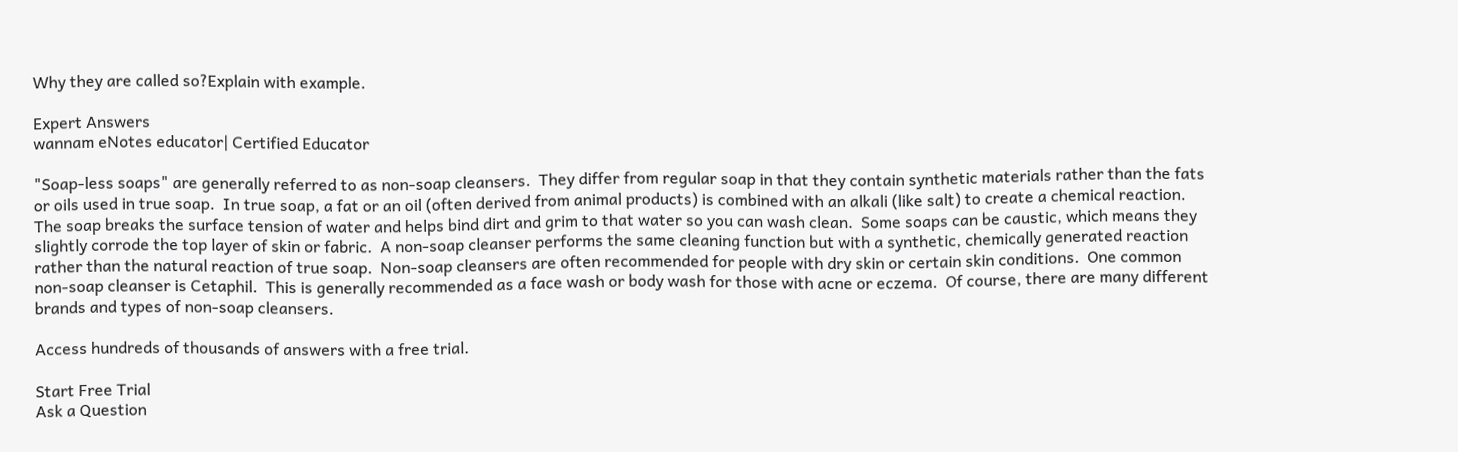Why they are called so?Explain with example.

Expert Answers
wannam eNotes educator| Certified Educator

"Soap-less soaps" are generally referred to as non-soap cleansers.  They differ from regular soap in that they contain synthetic materials rather than the fats or oils used in true soap.  In true soap, a fat or an oil (often derived from animal products) is combined with an alkali (like salt) to create a chemical reaction.  The soap breaks the surface tension of water and helps bind dirt and grim to that water so you can wash clean.  Some soaps can be caustic, which means they slightly corrode the top layer of skin or fabric.  A non-soap cleanser performs the same cleaning function but with a synthetic, chemically generated reaction rather than the natural reaction of true soap.  Non-soap cleansers are often recommended for people with dry skin or certain skin conditions.  One common non-soap cleanser is Cetaphil.  This is generally recommended as a face wash or body wash for those with acne or eczema.  Of course, there are many different brands and types of non-soap cleansers.

Access hundreds of thousands of answers with a free trial.

Start Free Trial
Ask a Question